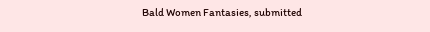Bald Women Fantasies, submitted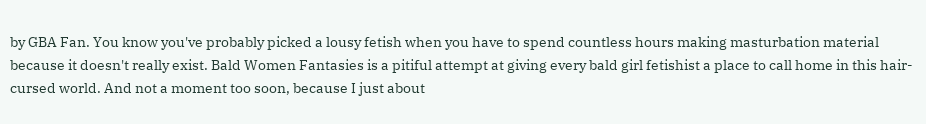by GBA Fan. You know you've probably picked a lousy fetish when you have to spend countless hours making masturbation material because it doesn't really exist. Bald Women Fantasies is a pitiful attempt at giving every bald girl fetishist a place to call home in this hair-cursed world. And not a moment too soon, because I just about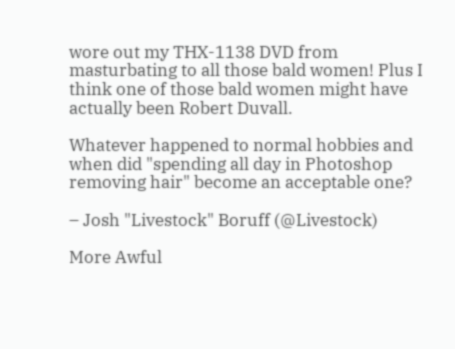wore out my THX-1138 DVD from masturbating to all those bald women! Plus I think one of those bald women might have actually been Robert Duvall.

Whatever happened to normal hobbies and when did "spending all day in Photoshop removing hair" become an acceptable one?

– Josh "Livestock" Boruff (@Livestock)

More Awful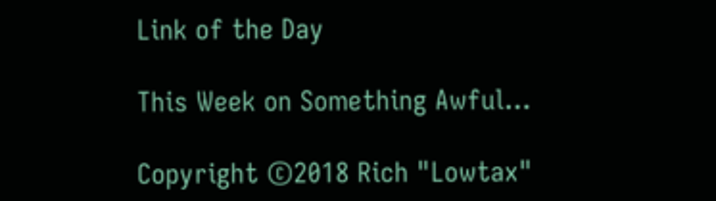Link of the Day

This Week on Something Awful...

Copyright ©2018 Rich "Lowtax"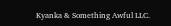Kyanka & Something Awful LLC.